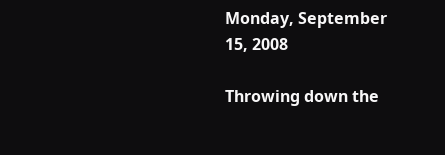Monday, September 15, 2008

Throwing down the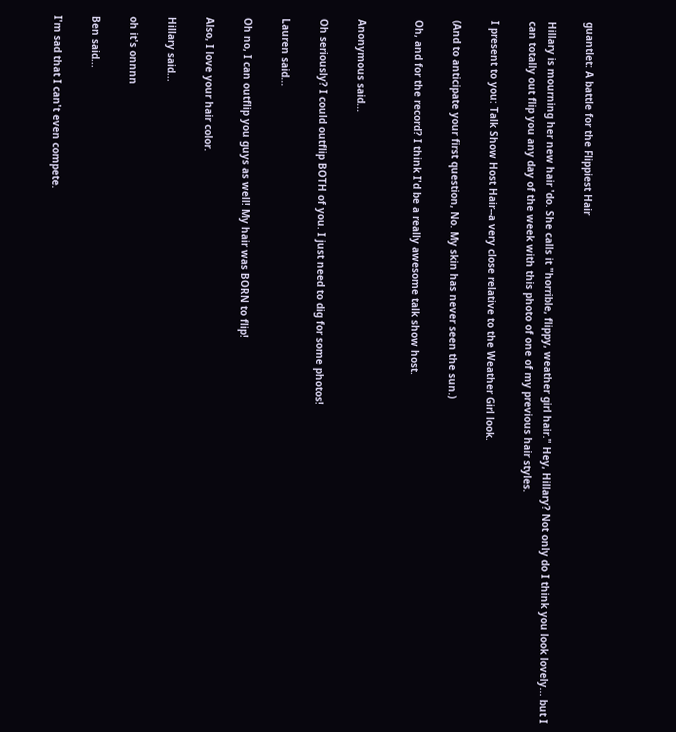guantlet: A battle for the Flippiest Hair

Hillary is mourning her new hair 'do. She calls it "horrible, flippy, weather girl hair." Hey, Hillary? Not only do I think you look lovely... but I can totally out flip you any day of the week with this photo of one of my previous hair styles.

I present to you: Talk Show Host Hair--a very close relative to the Weather Girl look.

(And to anticipate your first question, No. My skin has never seen the sun.)

Oh, and for the record? I think I'd be a really awesome talk show host.


Anonymous said...

Oh seriously? I could outflip BOTH of you. I just need to dig for some photos!

Lauren said...

Oh no, I can outflip you guys as well! My hair was BORN to flip!

Also, I love your hair color.

Hillary said...

oh it's onnnn

Ben said...

I'm sad that I can't even compete.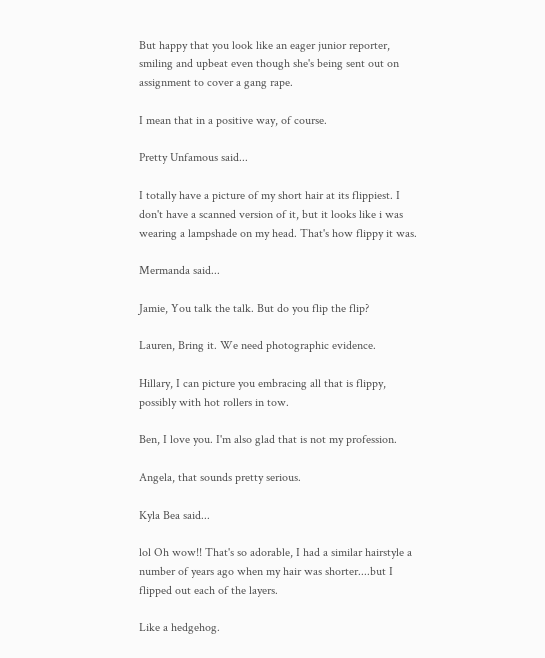But happy that you look like an eager junior reporter, smiling and upbeat even though she's being sent out on assignment to cover a gang rape.

I mean that in a positive way, of course.

Pretty Unfamous said...

I totally have a picture of my short hair at its flippiest. I don't have a scanned version of it, but it looks like i was wearing a lampshade on my head. That's how flippy it was.

Mermanda said...

Jamie, You talk the talk. But do you flip the flip?

Lauren, Bring it. We need photographic evidence.

Hillary, I can picture you embracing all that is flippy, possibly with hot rollers in tow.

Ben, I love you. I'm also glad that is not my profession.

Angela, that sounds pretty serious.

Kyla Bea said...

lol Oh wow!! That's so adorable, I had a similar hairstyle a number of years ago when my hair was shorter....but I flipped out each of the layers.

Like a hedgehog.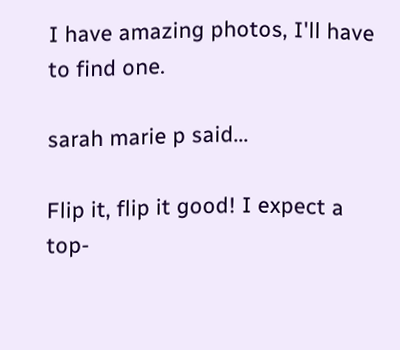I have amazing photos, I'll have to find one.

sarah marie p said...

Flip it, flip it good! I expect a top-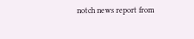notch news report from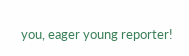you, eager young reporter!